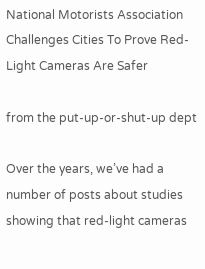National Motorists Association Challenges Cities To Prove Red-Light Cameras Are Safer

from the put-up-or-shut-up dept

Over the years, we’ve had a number of posts about studies showing that red-light cameras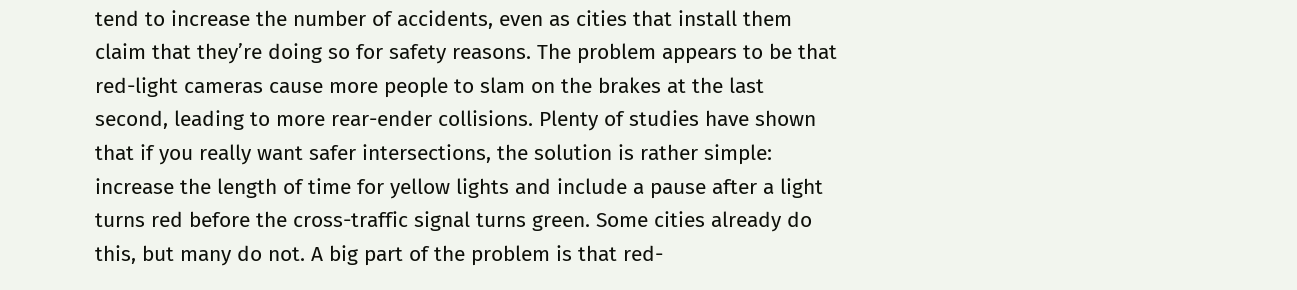tend to increase the number of accidents, even as cities that install them claim that they’re doing so for safety reasons. The problem appears to be that red-light cameras cause more people to slam on the brakes at the last second, leading to more rear-ender collisions. Plenty of studies have shown that if you really want safer intersections, the solution is rather simple: increase the length of time for yellow lights and include a pause after a light turns red before the cross-traffic signal turns green. Some cities already do this, but many do not. A big part of the problem is that red-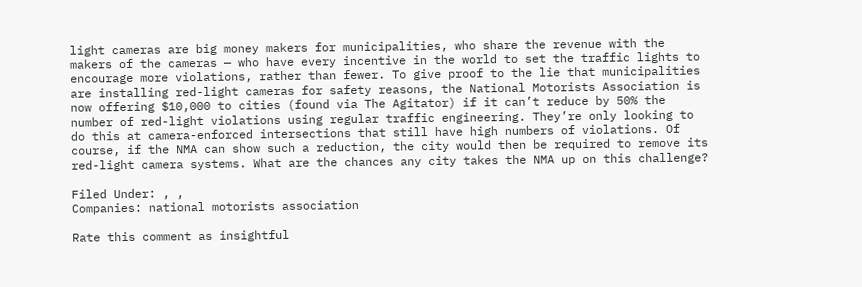light cameras are big money makers for municipalities, who share the revenue with the makers of the cameras — who have every incentive in the world to set the traffic lights to encourage more violations, rather than fewer. To give proof to the lie that municipalities are installing red-light cameras for safety reasons, the National Motorists Association is now offering $10,000 to cities (found via The Agitator) if it can’t reduce by 50% the number of red-light violations using regular traffic engineering. They’re only looking to do this at camera-enforced intersections that still have high numbers of violations. Of course, if the NMA can show such a reduction, the city would then be required to remove its red-light camera systems. What are the chances any city takes the NMA up on this challenge?

Filed Under: , ,
Companies: national motorists association

Rate this comment as insightful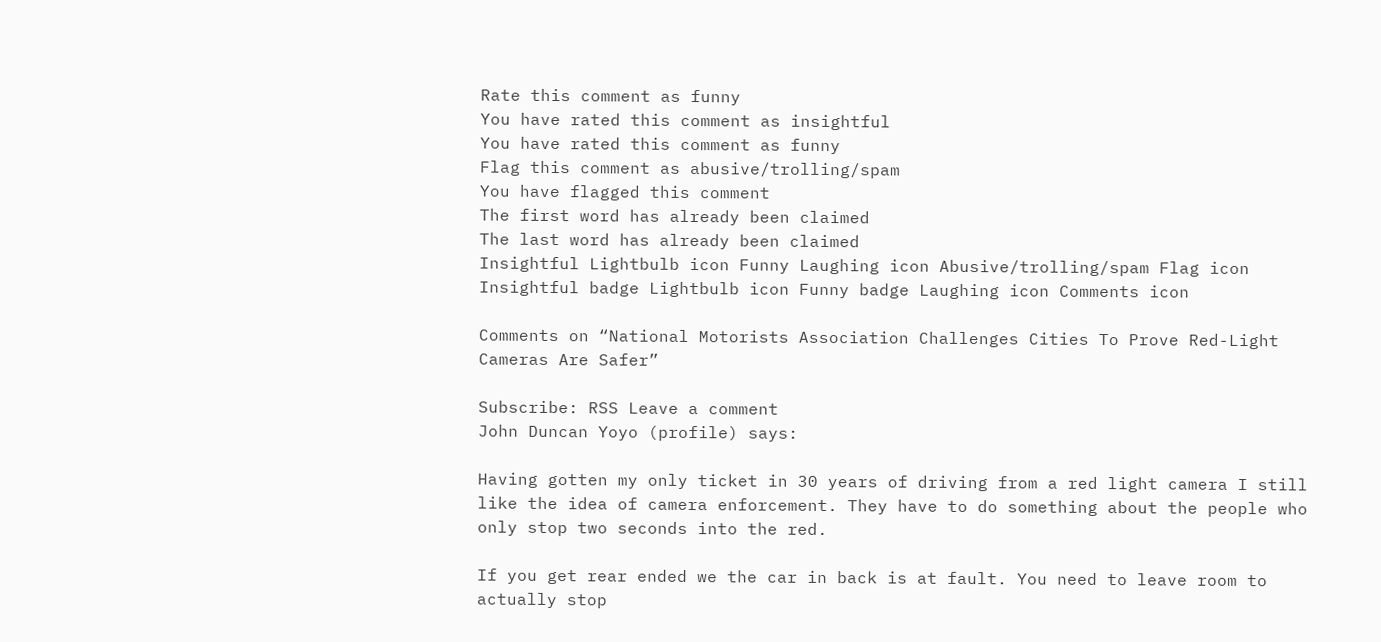Rate this comment as funny
You have rated this comment as insightful
You have rated this comment as funny
Flag this comment as abusive/trolling/spam
You have flagged this comment
The first word has already been claimed
The last word has already been claimed
Insightful Lightbulb icon Funny Laughing icon Abusive/trolling/spam Flag icon Insightful badge Lightbulb icon Funny badge Laughing icon Comments icon

Comments on “National Motorists Association Challenges Cities To Prove Red-Light Cameras Are Safer”

Subscribe: RSS Leave a comment
John Duncan Yoyo (profile) says:

Having gotten my only ticket in 30 years of driving from a red light camera I still like the idea of camera enforcement. They have to do something about the people who only stop two seconds into the red.

If you get rear ended we the car in back is at fault. You need to leave room to actually stop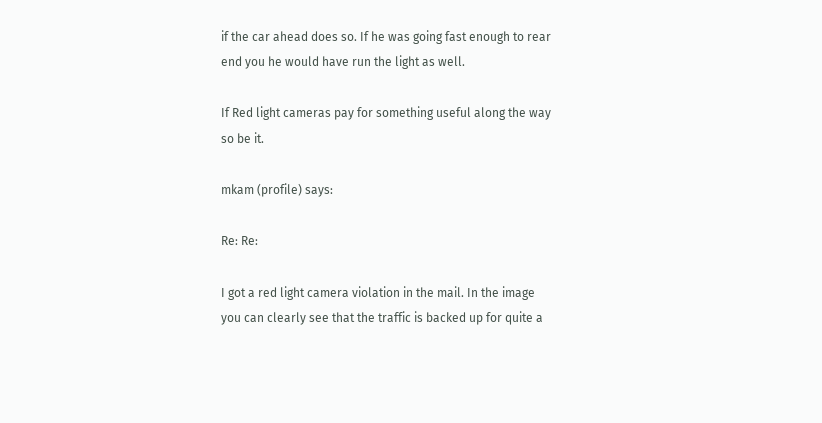if the car ahead does so. If he was going fast enough to rear end you he would have run the light as well.

If Red light cameras pay for something useful along the way so be it.

mkam (profile) says:

Re: Re:

I got a red light camera violation in the mail. In the image you can clearly see that the traffic is backed up for quite a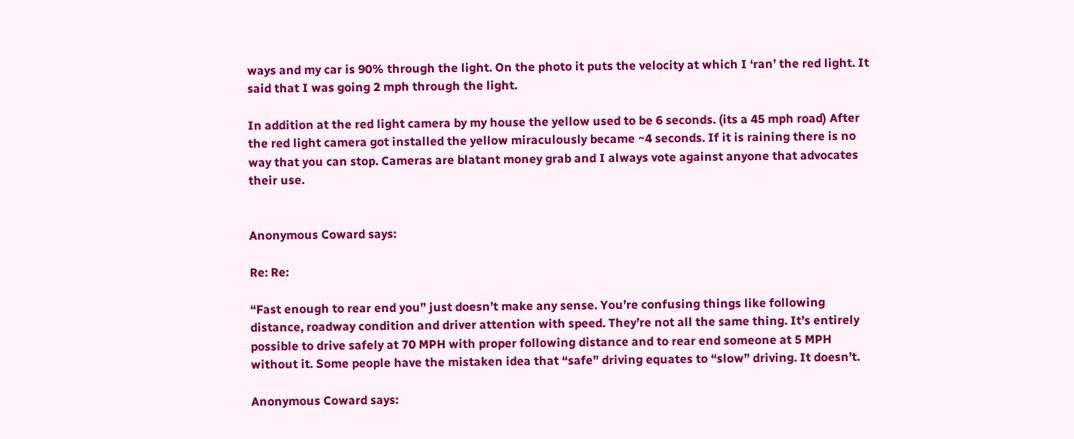ways and my car is 90% through the light. On the photo it puts the velocity at which I ‘ran’ the red light. It said that I was going 2 mph through the light.

In addition at the red light camera by my house the yellow used to be 6 seconds. (its a 45 mph road) After the red light camera got installed the yellow miraculously became ~4 seconds. If it is raining there is no way that you can stop. Cameras are blatant money grab and I always vote against anyone that advocates their use.


Anonymous Coward says:

Re: Re:

“Fast enough to rear end you” just doesn’t make any sense. You’re confusing things like following distance, roadway condition and driver attention with speed. They’re not all the same thing. It’s entirely possible to drive safely at 70 MPH with proper following distance and to rear end someone at 5 MPH without it. Some people have the mistaken idea that “safe” driving equates to “slow” driving. It doesn’t.

Anonymous Coward says: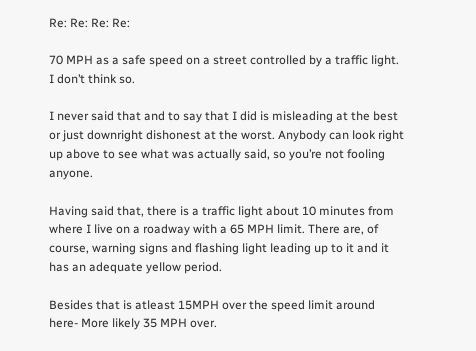Re: Re: Re: Re:

70 MPH as a safe speed on a street controlled by a traffic light. I don’t think so.

I never said that and to say that I did is misleading at the best or just downright dishonest at the worst. Anybody can look right up above to see what was actually said, so you’re not fooling anyone.

Having said that, there is a traffic light about 10 minutes from where I live on a roadway with a 65 MPH limit. There are, of course, warning signs and flashing light leading up to it and it has an adequate yellow period.

Besides that is atleast 15MPH over the speed limit around here- More likely 35 MPH over.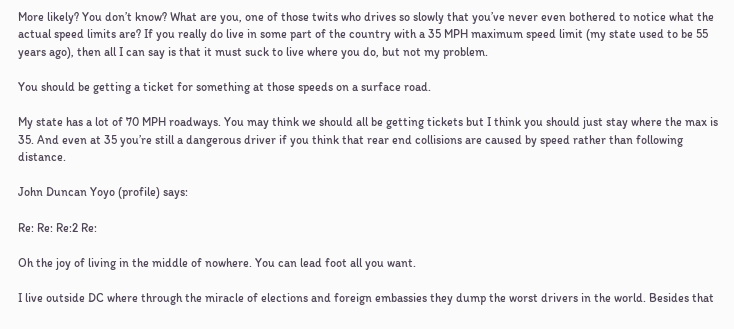More likely? You don’t know? What are you, one of those twits who drives so slowly that you’ve never even bothered to notice what the actual speed limits are? If you really do live in some part of the country with a 35 MPH maximum speed limit (my state used to be 55 years ago), then all I can say is that it must suck to live where you do, but not my problem.

You should be getting a ticket for something at those speeds on a surface road.

My state has a lot of 70 MPH roadways. You may think we should all be getting tickets but I think you should just stay where the max is 35. And even at 35 you’re still a dangerous driver if you think that rear end collisions are caused by speed rather than following distance.

John Duncan Yoyo (profile) says:

Re: Re: Re:2 Re:

Oh the joy of living in the middle of nowhere. You can lead foot all you want.

I live outside DC where through the miracle of elections and foreign embassies they dump the worst drivers in the world. Besides that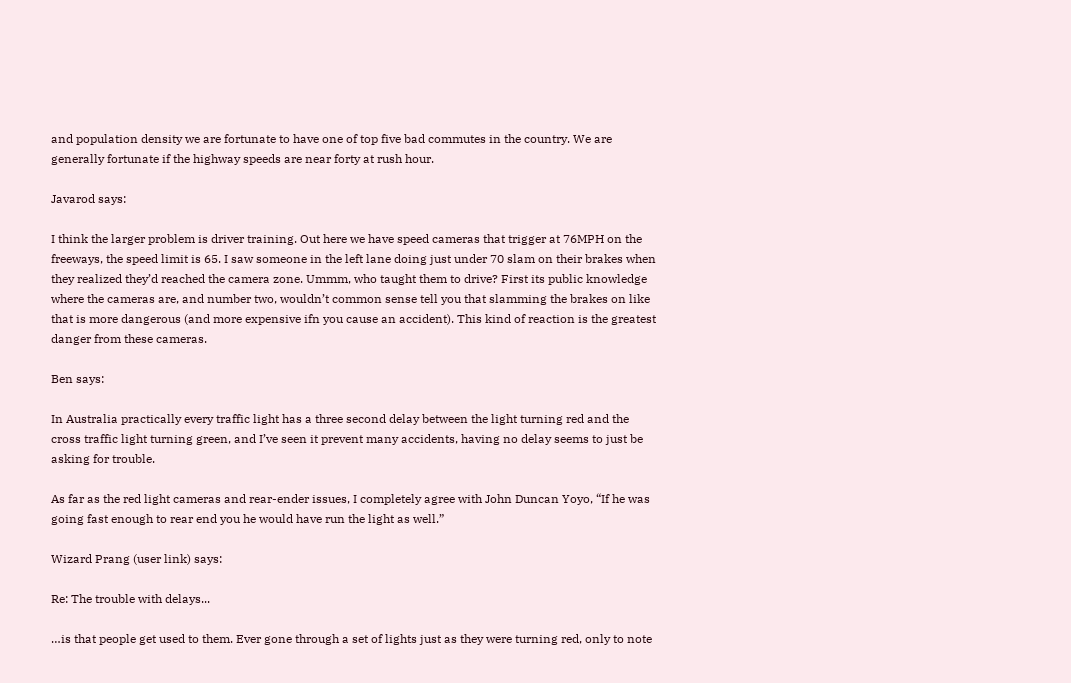and population density we are fortunate to have one of top five bad commutes in the country. We are generally fortunate if the highway speeds are near forty at rush hour.

Javarod says:

I think the larger problem is driver training. Out here we have speed cameras that trigger at 76MPH on the freeways, the speed limit is 65. I saw someone in the left lane doing just under 70 slam on their brakes when they realized they’d reached the camera zone. Ummm, who taught them to drive? First its public knowledge where the cameras are, and number two, wouldn’t common sense tell you that slamming the brakes on like that is more dangerous (and more expensive ifn you cause an accident). This kind of reaction is the greatest danger from these cameras.

Ben says:

In Australia practically every traffic light has a three second delay between the light turning red and the cross traffic light turning green, and I’ve seen it prevent many accidents, having no delay seems to just be asking for trouble.

As far as the red light cameras and rear-ender issues, I completely agree with John Duncan Yoyo, “If he was going fast enough to rear end you he would have run the light as well.”

Wizard Prang (user link) says:

Re: The trouble with delays...

…is that people get used to them. Ever gone through a set of lights just as they were turning red, only to note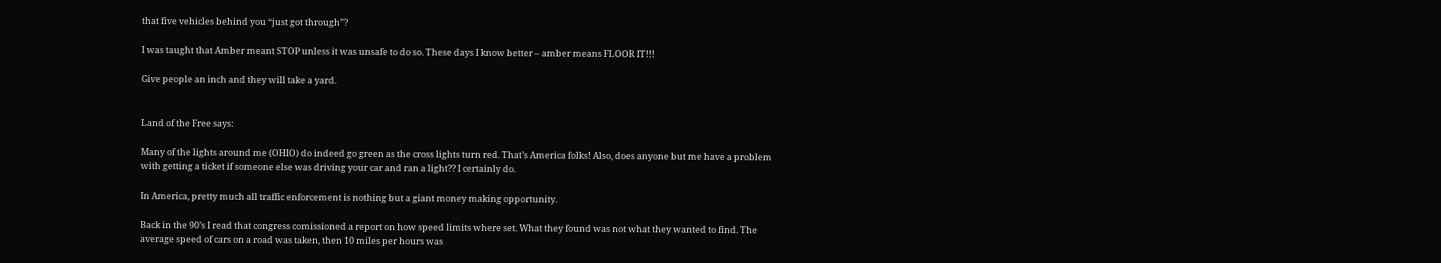that five vehicles behind you “just got through”?

I was taught that Amber meant STOP unless it was unsafe to do so. These days I know better – amber means FLOOR IT!!!

Give people an inch and they will take a yard.


Land of the Free says:

Many of the lights around me (OHIO) do indeed go green as the cross lights turn red. That’s America folks! Also, does anyone but me have a problem with getting a ticket if someone else was driving your car and ran a light?? I certainly do.

In America, pretty much all traffic enforcement is nothing but a giant money making opportunity.

Back in the 90’s I read that congress comissioned a report on how speed limits where set. What they found was not what they wanted to find. The average speed of cars on a road was taken, then 10 miles per hours was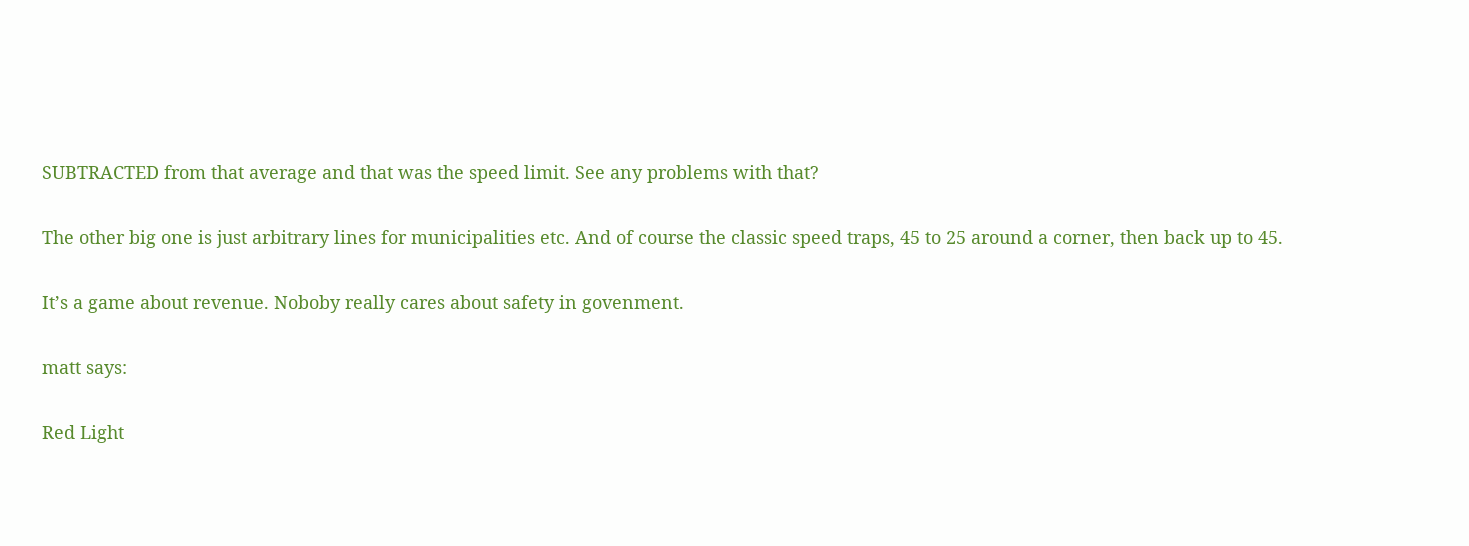SUBTRACTED from that average and that was the speed limit. See any problems with that?

The other big one is just arbitrary lines for municipalities etc. And of course the classic speed traps, 45 to 25 around a corner, then back up to 45.

It’s a game about revenue. Noboby really cares about safety in govenment.

matt says:

Red Light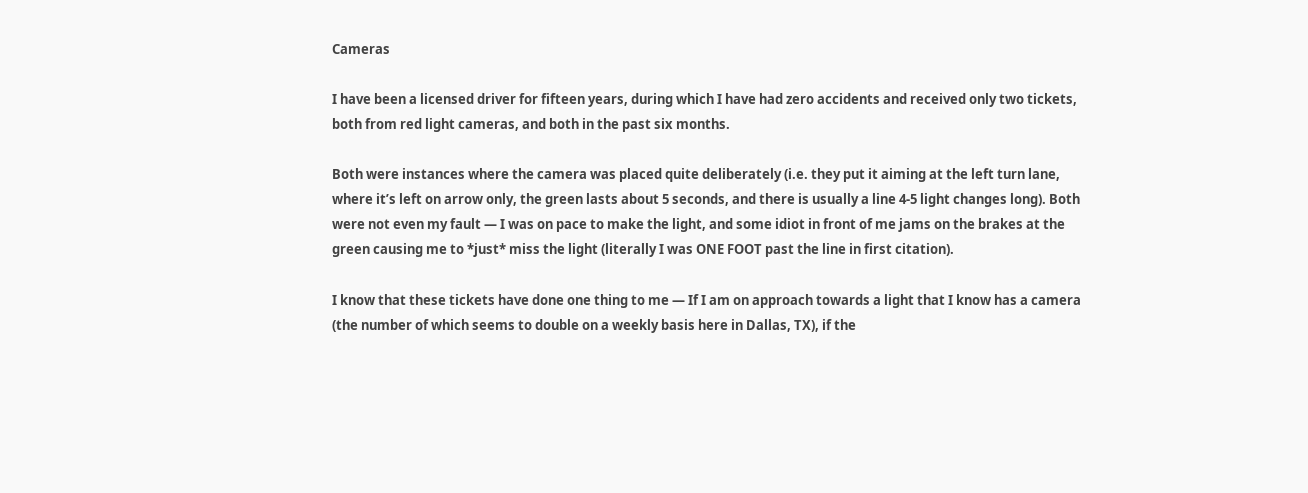Cameras

I have been a licensed driver for fifteen years, during which I have had zero accidents and received only two tickets, both from red light cameras, and both in the past six months.

Both were instances where the camera was placed quite deliberately (i.e. they put it aiming at the left turn lane, where it’s left on arrow only, the green lasts about 5 seconds, and there is usually a line 4-5 light changes long). Both were not even my fault — I was on pace to make the light, and some idiot in front of me jams on the brakes at the green causing me to *just* miss the light (literally I was ONE FOOT past the line in first citation).

I know that these tickets have done one thing to me — If I am on approach towards a light that I know has a camera (the number of which seems to double on a weekly basis here in Dallas, TX), if the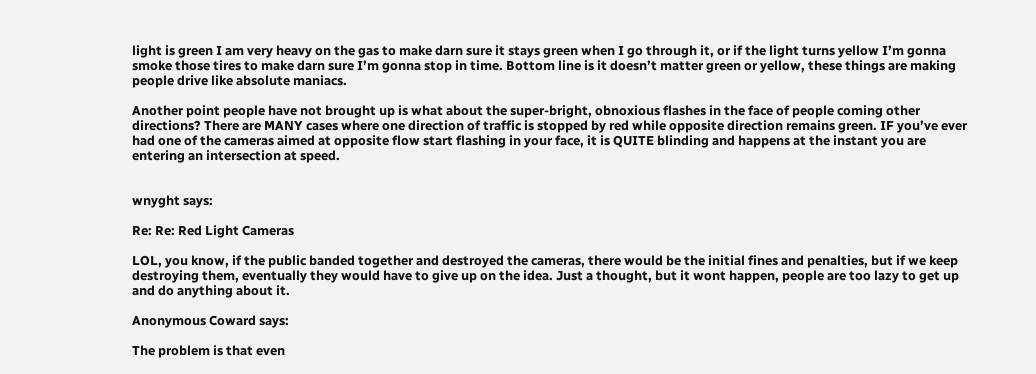light is green I am very heavy on the gas to make darn sure it stays green when I go through it, or if the light turns yellow I’m gonna smoke those tires to make darn sure I’m gonna stop in time. Bottom line is it doesn’t matter green or yellow, these things are making people drive like absolute maniacs.

Another point people have not brought up is what about the super-bright, obnoxious flashes in the face of people coming other directions? There are MANY cases where one direction of traffic is stopped by red while opposite direction remains green. IF you’ve ever had one of the cameras aimed at opposite flow start flashing in your face, it is QUITE blinding and happens at the instant you are entering an intersection at speed.


wnyght says:

Re: Re: Red Light Cameras

LOL, you know, if the public banded together and destroyed the cameras, there would be the initial fines and penalties, but if we keep destroying them, eventually they would have to give up on the idea. Just a thought, but it wont happen, people are too lazy to get up and do anything about it.

Anonymous Coward says:

The problem is that even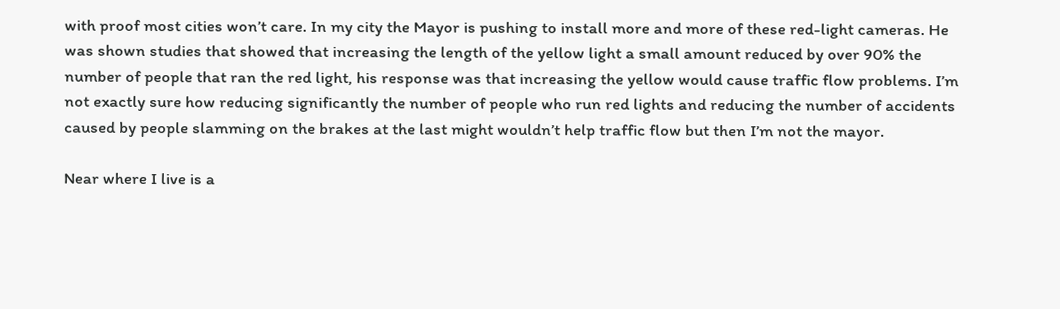with proof most cities won’t care. In my city the Mayor is pushing to install more and more of these red-light cameras. He was shown studies that showed that increasing the length of the yellow light a small amount reduced by over 90% the number of people that ran the red light, his response was that increasing the yellow would cause traffic flow problems. I’m not exactly sure how reducing significantly the number of people who run red lights and reducing the number of accidents caused by people slamming on the brakes at the last might wouldn’t help traffic flow but then I’m not the mayor.

Near where I live is a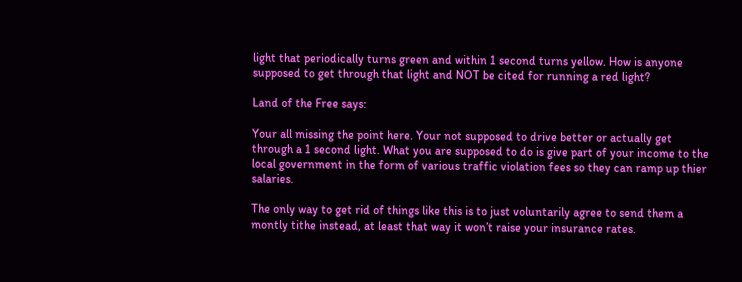light that periodically turns green and within 1 second turns yellow. How is anyone supposed to get through that light and NOT be cited for running a red light?

Land of the Free says:

Your all missing the point here. Your not supposed to drive better or actually get through a 1 second light. What you are supposed to do is give part of your income to the local government in the form of various traffic violation fees so they can ramp up thier salaries.

The only way to get rid of things like this is to just voluntarily agree to send them a montly tithe instead, at least that way it won’t raise your insurance rates.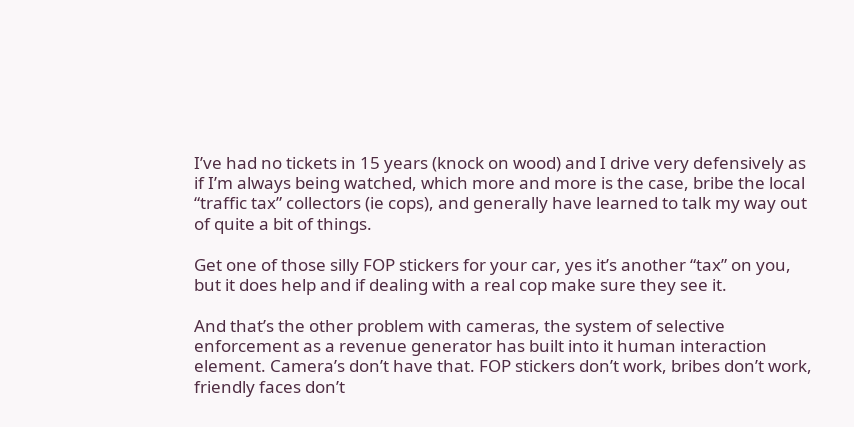I’ve had no tickets in 15 years (knock on wood) and I drive very defensively as if I’m always being watched, which more and more is the case, bribe the local “traffic tax” collectors (ie cops), and generally have learned to talk my way out of quite a bit of things.

Get one of those silly FOP stickers for your car, yes it’s another “tax” on you, but it does help and if dealing with a real cop make sure they see it.

And that’s the other problem with cameras, the system of selective enforcement as a revenue generator has built into it human interaction element. Camera’s don’t have that. FOP stickers don’t work, bribes don’t work, friendly faces don’t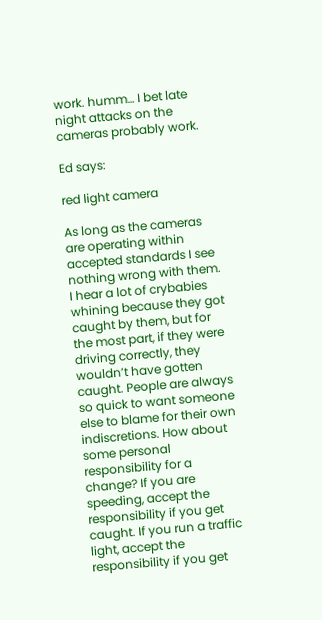work. humm… I bet late night attacks on the cameras probably work.

Ed says:

red light camera

As long as the cameras are operating within accepted standards I see nothing wrong with them. I hear a lot of crybabies whining because they got caught by them, but for the most part, if they were driving correctly, they wouldn’t have gotten caught. People are always so quick to want someone else to blame for their own indiscretions. How about some personal responsibility for a change? If you are speeding, accept the responsibility if you get caught. If you run a traffic light, accept the responsibility if you get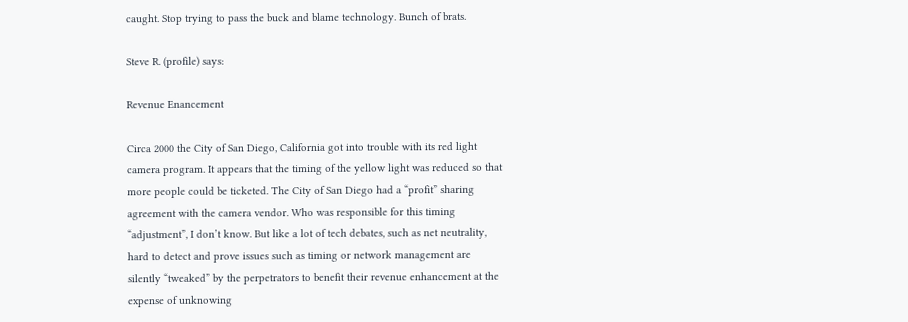caught. Stop trying to pass the buck and blame technology. Bunch of brats.

Steve R. (profile) says:

Revenue Enancement

Circa 2000 the City of San Diego, California got into trouble with its red light camera program. It appears that the timing of the yellow light was reduced so that more people could be ticketed. The City of San Diego had a “profit” sharing agreement with the camera vendor. Who was responsible for this timing “adjustment”, I don’t know. But like a lot of tech debates, such as net neutrality, hard to detect and prove issues such as timing or network management are silently “tweaked” by the perpetrators to benefit their revenue enhancement at the expense of unknowing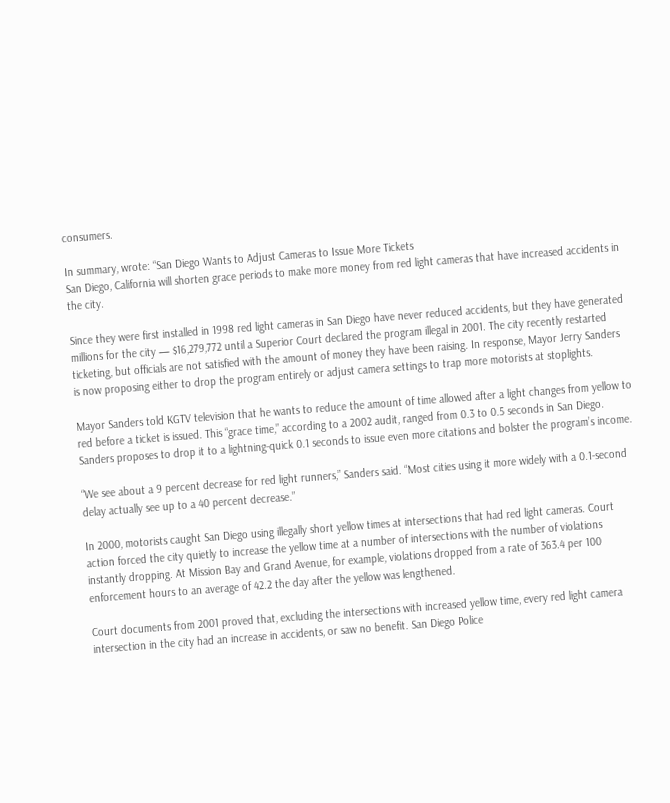consumers.

In summary, wrote: “San Diego Wants to Adjust Cameras to Issue More Tickets
San Diego, California will shorten grace periods to make more money from red light cameras that have increased accidents in the city.

Since they were first installed in 1998 red light cameras in San Diego have never reduced accidents, but they have generated millions for the city — $16,279,772 until a Superior Court declared the program illegal in 2001. The city recently restarted ticketing, but officials are not satisfied with the amount of money they have been raising. In response, Mayor Jerry Sanders is now proposing either to drop the program entirely or adjust camera settings to trap more motorists at stoplights.

Mayor Sanders told KGTV television that he wants to reduce the amount of time allowed after a light changes from yellow to red before a ticket is issued. This “grace time,” according to a 2002 audit, ranged from 0.3 to 0.5 seconds in San Diego. Sanders proposes to drop it to a lightning-quick 0.1 seconds to issue even more citations and bolster the program’s income.

“We see about a 9 percent decrease for red light runners,” Sanders said. “Most cities using it more widely with a 0.1-second delay actually see up to a 40 percent decrease.”

In 2000, motorists caught San Diego using illegally short yellow times at intersections that had red light cameras. Court action forced the city quietly to increase the yellow time at a number of intersections with the number of violations instantly dropping. At Mission Bay and Grand Avenue, for example, violations dropped from a rate of 363.4 per 100 enforcement hours to an average of 42.2 the day after the yellow was lengthened.

Court documents from 2001 proved that, excluding the intersections with increased yellow time, every red light camera intersection in the city had an increase in accidents, or saw no benefit. San Diego Police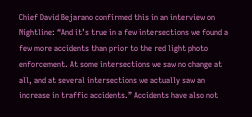Chief David Bejarano confirmed this in an interview on Nightline: “And it’s true in a few intersections we found a few more accidents than prior to the red light photo enforcement. At some intersections we saw no change at all, and at several intersections we actually saw an increase in traffic accidents.” Accidents have also not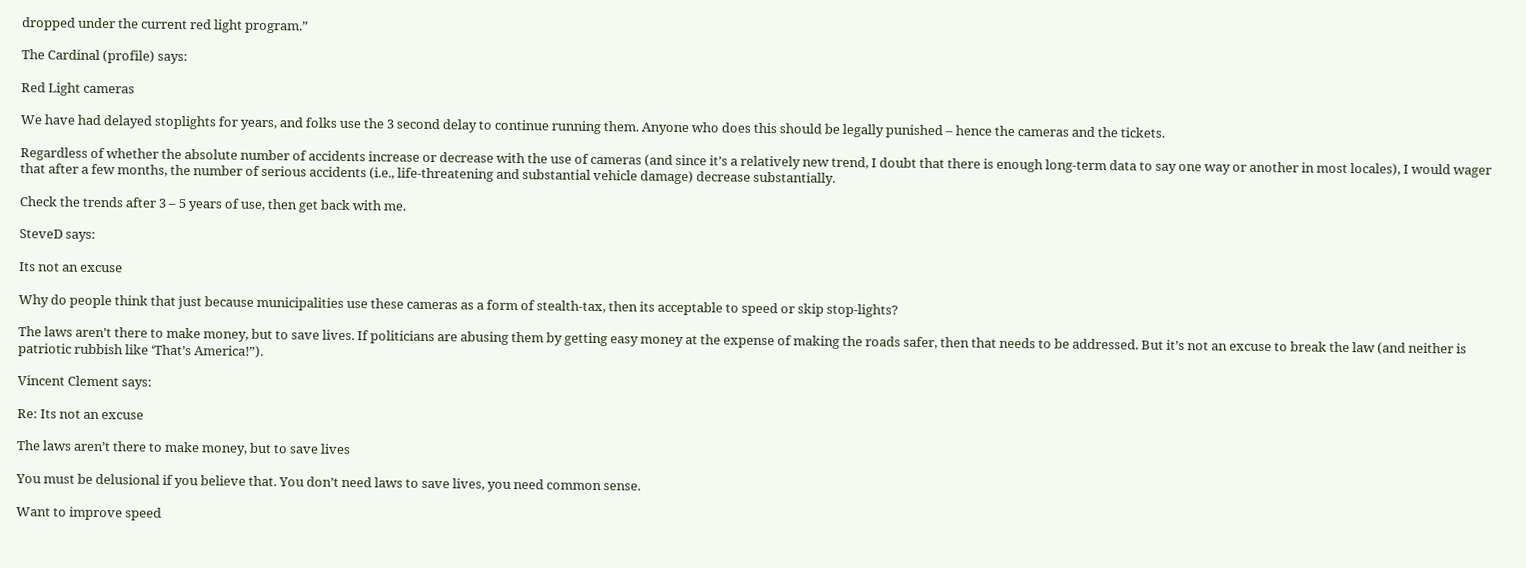dropped under the current red light program.”

The Cardinal (profile) says:

Red Light cameras

We have had delayed stoplights for years, and folks use the 3 second delay to continue running them. Anyone who does this should be legally punished – hence the cameras and the tickets.

Regardless of whether the absolute number of accidents increase or decrease with the use of cameras (and since it’s a relatively new trend, I doubt that there is enough long-term data to say one way or another in most locales), I would wager that after a few months, the number of serious accidents (i.e., life-threatening and substantial vehicle damage) decrease substantially.

Check the trends after 3 – 5 years of use, then get back with me.

SteveD says:

Its not an excuse

Why do people think that just because municipalities use these cameras as a form of stealth-tax, then its acceptable to speed or skip stop-lights?

The laws aren’t there to make money, but to save lives. If politicians are abusing them by getting easy money at the expense of making the roads safer, then that needs to be addressed. But it’s not an excuse to break the law (and neither is patriotic rubbish like ‘That’s America!”).

Vincent Clement says:

Re: Its not an excuse

The laws aren’t there to make money, but to save lives

You must be delusional if you believe that. You don’t need laws to save lives, you need common sense.

Want to improve speed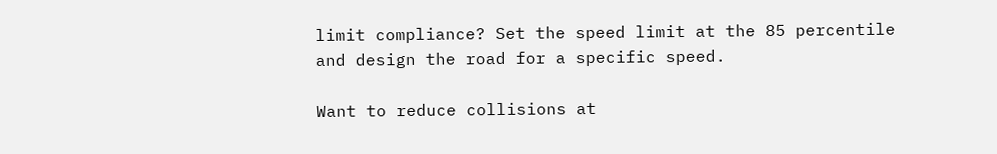limit compliance? Set the speed limit at the 85 percentile and design the road for a specific speed.

Want to reduce collisions at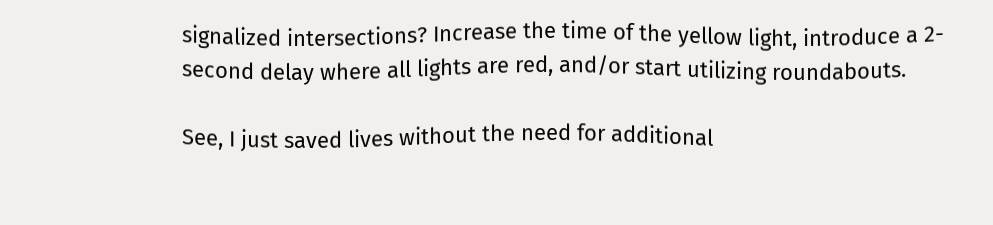signalized intersections? Increase the time of the yellow light, introduce a 2-second delay where all lights are red, and/or start utilizing roundabouts.

See, I just saved lives without the need for additional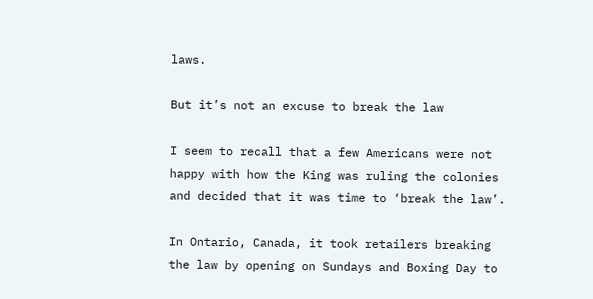laws.

But it’s not an excuse to break the law

I seem to recall that a few Americans were not happy with how the King was ruling the colonies and decided that it was time to ‘break the law’.

In Ontario, Canada, it took retailers breaking the law by opening on Sundays and Boxing Day to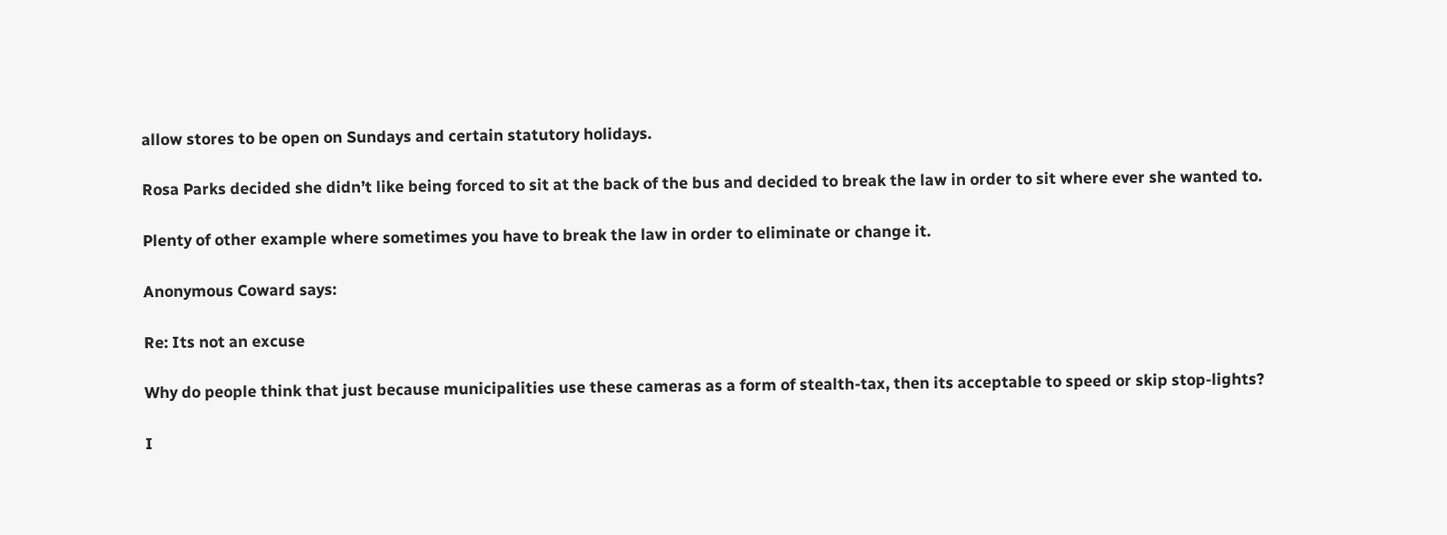allow stores to be open on Sundays and certain statutory holidays.

Rosa Parks decided she didn’t like being forced to sit at the back of the bus and decided to break the law in order to sit where ever she wanted to.

Plenty of other example where sometimes you have to break the law in order to eliminate or change it.

Anonymous Coward says:

Re: Its not an excuse

Why do people think that just because municipalities use these cameras as a form of stealth-tax, then its acceptable to speed or skip stop-lights?

I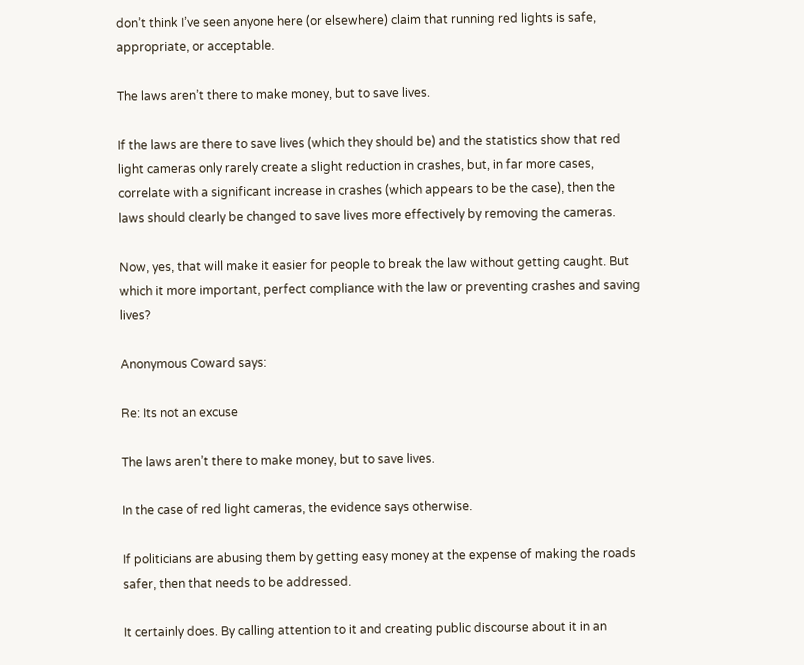don’t think I’ve seen anyone here (or elsewhere) claim that running red lights is safe, appropriate, or acceptable.

The laws aren’t there to make money, but to save lives.

If the laws are there to save lives (which they should be) and the statistics show that red light cameras only rarely create a slight reduction in crashes, but, in far more cases, correlate with a significant increase in crashes (which appears to be the case), then the laws should clearly be changed to save lives more effectively by removing the cameras.

Now, yes, that will make it easier for people to break the law without getting caught. But which it more important, perfect compliance with the law or preventing crashes and saving lives?

Anonymous Coward says:

Re: Its not an excuse

The laws aren’t there to make money, but to save lives.

In the case of red light cameras, the evidence says otherwise.

If politicians are abusing them by getting easy money at the expense of making the roads safer, then that needs to be addressed.

It certainly does. By calling attention to it and creating public discourse about it in an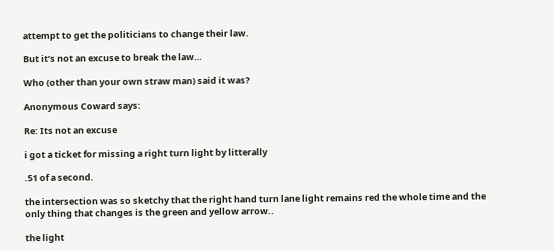attempt to get the politicians to change their law.

But it’s not an excuse to break the law…

Who (other than your own straw man) said it was?

Anonymous Coward says:

Re: Its not an excuse

i got a ticket for missing a right turn light by litterally

.51 of a second.

the intersection was so sketchy that the right hand turn lane light remains red the whole time and the only thing that changes is the green and yellow arrow..

the light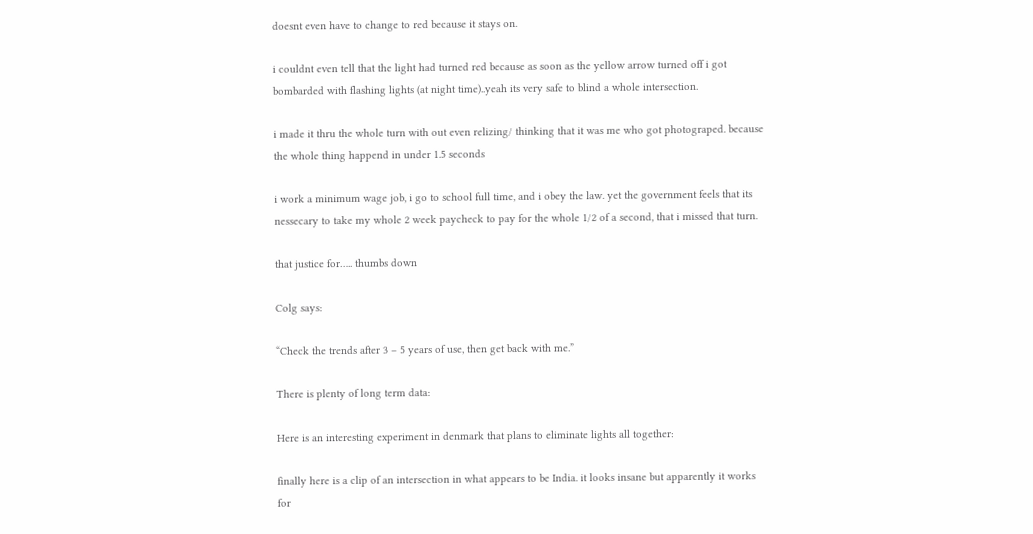doesnt even have to change to red because it stays on.

i couldnt even tell that the light had turned red because as soon as the yellow arrow turned off i got bombarded with flashing lights (at night time)..yeah its very safe to blind a whole intersection.

i made it thru the whole turn with out even relizing/ thinking that it was me who got photograped. because the whole thing happend in under 1.5 seconds

i work a minimum wage job, i go to school full time, and i obey the law. yet the government feels that its nessecary to take my whole 2 week paycheck to pay for the whole 1/2 of a second, that i missed that turn.

that justice for….. thumbs down

Colg says:

“Check the trends after 3 – 5 years of use, then get back with me.”

There is plenty of long term data:

Here is an interesting experiment in denmark that plans to eliminate lights all together:

finally here is a clip of an intersection in what appears to be India. it looks insane but apparently it works for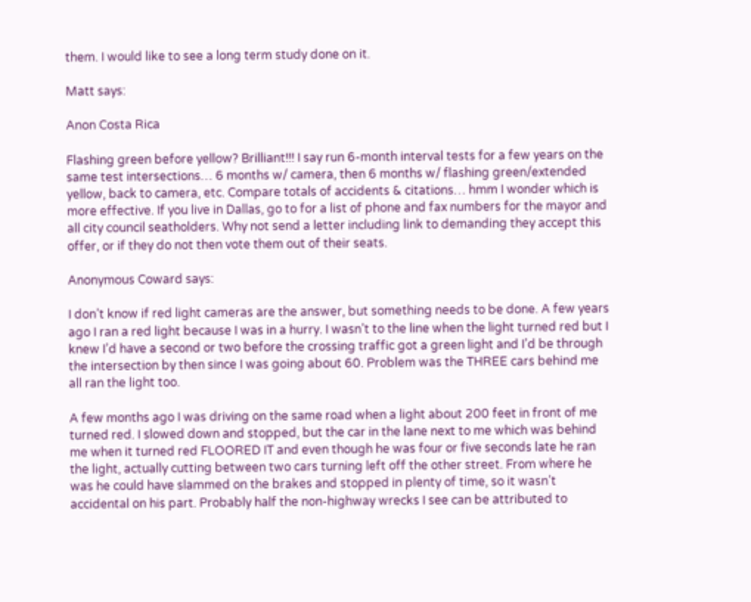them. I would like to see a long term study done on it.

Matt says:

Anon Costa Rica

Flashing green before yellow? Brilliant!!! I say run 6-month interval tests for a few years on the same test intersections… 6 months w/ camera, then 6 months w/ flashing green/extended yellow, back to camera, etc. Compare totals of accidents & citations… hmm I wonder which is more effective. If you live in Dallas, go to for a list of phone and fax numbers for the mayor and all city council seatholders. Why not send a letter including link to demanding they accept this offer, or if they do not then vote them out of their seats.

Anonymous Coward says:

I don’t know if red light cameras are the answer, but something needs to be done. A few years ago I ran a red light because I was in a hurry. I wasn’t to the line when the light turned red but I knew I’d have a second or two before the crossing traffic got a green light and I’d be through the intersection by then since I was going about 60. Problem was the THREE cars behind me all ran the light too.

A few months ago I was driving on the same road when a light about 200 feet in front of me turned red. I slowed down and stopped, but the car in the lane next to me which was behind me when it turned red FLOORED IT and even though he was four or five seconds late he ran the light, actually cutting between two cars turning left off the other street. From where he was he could have slammed on the brakes and stopped in plenty of time, so it wasn’t accidental on his part. Probably half the non-highway wrecks I see can be attributed to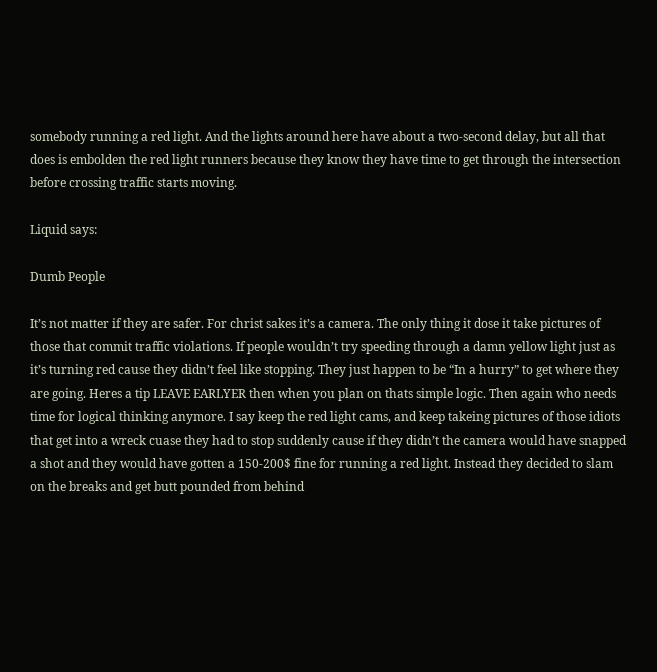somebody running a red light. And the lights around here have about a two-second delay, but all that does is embolden the red light runners because they know they have time to get through the intersection before crossing traffic starts moving.

Liquid says:

Dumb People

It’s not matter if they are safer. For christ sakes it’s a camera. The only thing it dose it take pictures of those that commit traffic violations. If people wouldn’t try speeding through a damn yellow light just as it’s turning red cause they didn’t feel like stopping. They just happen to be “In a hurry” to get where they are going. Heres a tip LEAVE EARLYER then when you plan on thats simple logic. Then again who needs time for logical thinking anymore. I say keep the red light cams, and keep takeing pictures of those idiots that get into a wreck cuase they had to stop suddenly cause if they didn’t the camera would have snapped a shot and they would have gotten a 150-200$ fine for running a red light. Instead they decided to slam on the breaks and get butt pounded from behind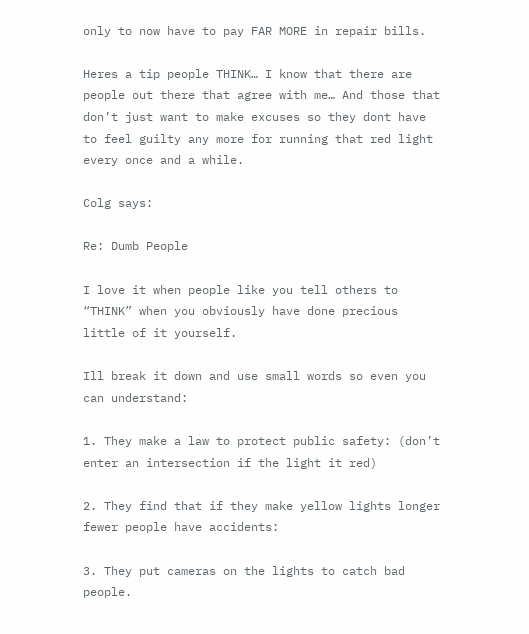only to now have to pay FAR MORE in repair bills.

Heres a tip people THINK… I know that there are people out there that agree with me… And those that don’t just want to make excuses so they dont have to feel guilty any more for running that red light every once and a while.

Colg says:

Re: Dumb People

I love it when people like you tell others to “THINK” when you obviously have done precious little of it yourself.

Ill break it down and use small words so even you can understand:

1. They make a law to protect public safety: (don’t enter an intersection if the light it red)

2. They find that if they make yellow lights longer fewer people have accidents:

3. They put cameras on the lights to catch bad people.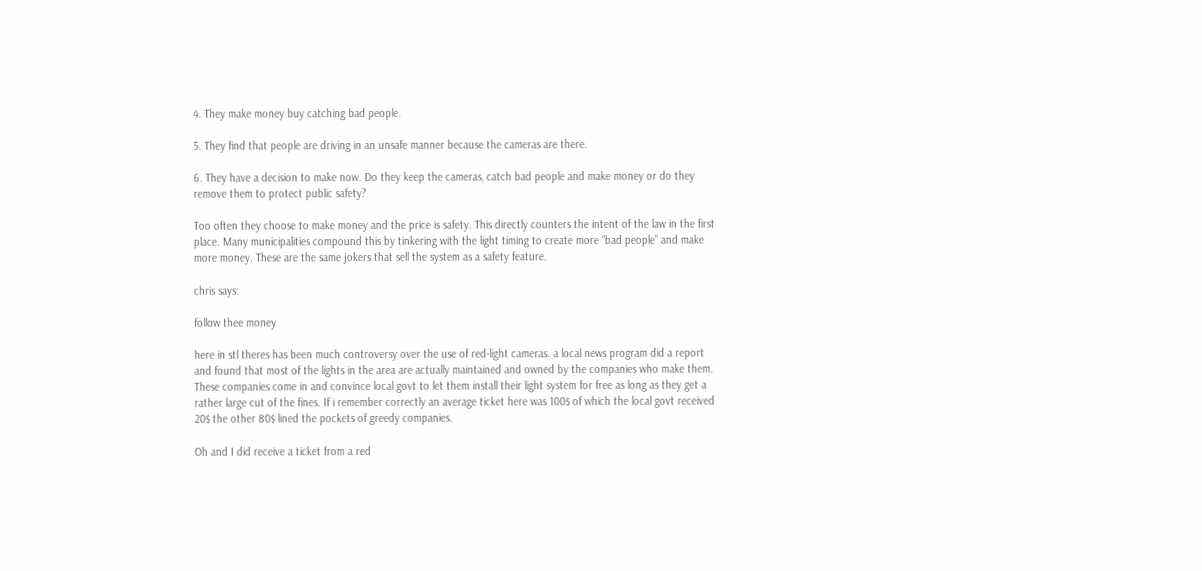4. They make money buy catching bad people.

5. They find that people are driving in an unsafe manner because the cameras are there.

6. They have a decision to make now. Do they keep the cameras, catch bad people and make money or do they remove them to protect public safety?

Too often they choose to make money and the price is safety. This directly counters the intent of the law in the first place. Many municipalities compound this by tinkering with the light timing to create more “bad people” and make more money. These are the same jokers that sell the system as a safety feature.

chris says:

follow thee money

here in stl theres has been much controversy over the use of red-light cameras. a local news program did a report and found that most of the lights in the area are actually maintained and owned by the companies who make them. These companies come in and convince local govt to let them install their light system for free as long as they get a rather large cut of the fines. If i remember correctly an average ticket here was 100$ of which the local govt received 20$ the other 80$ lined the pockets of greedy companies.

Oh and I did receive a ticket from a red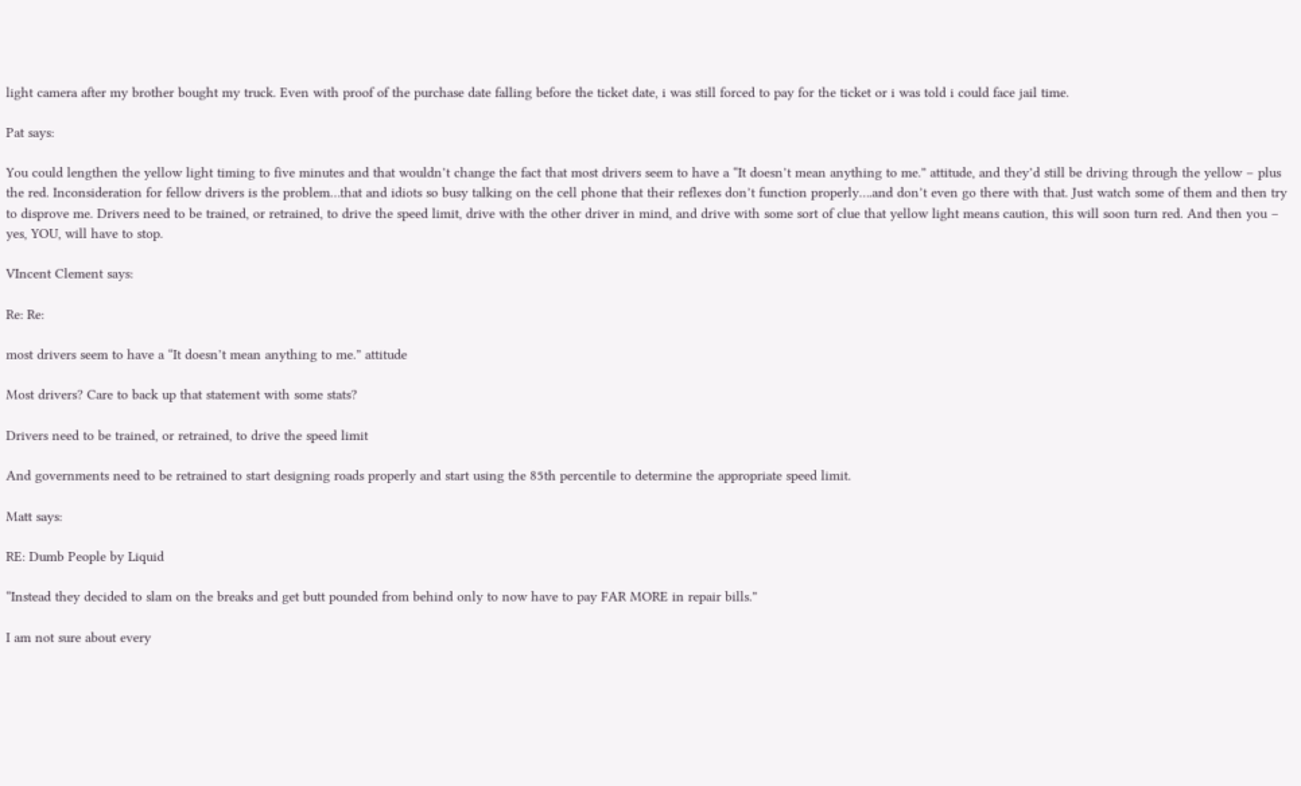light camera after my brother bought my truck. Even with proof of the purchase date falling before the ticket date, i was still forced to pay for the ticket or i was told i could face jail time.

Pat says:

You could lengthen the yellow light timing to five minutes and that wouldn’t change the fact that most drivers seem to have a “It doesn’t mean anything to me.” attitude, and they’d still be driving through the yellow – plus the red. Inconsideration for fellow drivers is the problem…that and idiots so busy talking on the cell phone that their reflexes don’t function properly….and don’t even go there with that. Just watch some of them and then try to disprove me. Drivers need to be trained, or retrained, to drive the speed limit, drive with the other driver in mind, and drive with some sort of clue that yellow light means caution, this will soon turn red. And then you – yes, YOU, will have to stop.

VIncent Clement says:

Re: Re:

most drivers seem to have a “It doesn’t mean anything to me.” attitude

Most drivers? Care to back up that statement with some stats?

Drivers need to be trained, or retrained, to drive the speed limit

And governments need to be retrained to start designing roads properly and start using the 85th percentile to determine the appropriate speed limit.

Matt says:

RE: Dumb People by Liquid

“Instead they decided to slam on the breaks and get butt pounded from behind only to now have to pay FAR MORE in repair bills.”

I am not sure about every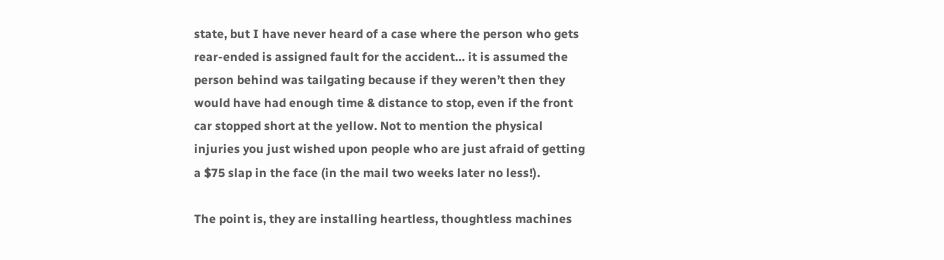state, but I have never heard of a case where the person who gets rear-ended is assigned fault for the accident… it is assumed the person behind was tailgating because if they weren’t then they would have had enough time & distance to stop, even if the front car stopped short at the yellow. Not to mention the physical injuries you just wished upon people who are just afraid of getting a $75 slap in the face (in the mail two weeks later no less!).

The point is, they are installing heartless, thoughtless machines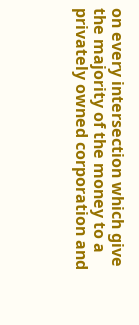on every intersection which give the majority of the money to a privately owned corporation and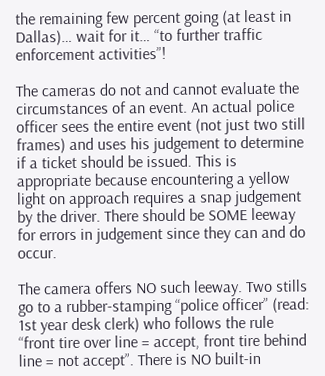the remaining few percent going (at least in Dallas)… wait for it… “to further traffic enforcement activities”!

The cameras do not and cannot evaluate the circumstances of an event. An actual police officer sees the entire event (not just two still frames) and uses his judgement to determine if a ticket should be issued. This is appropriate because encountering a yellow light on approach requires a snap judgement by the driver. There should be SOME leeway for errors in judgement since they can and do occur.

The camera offers NO such leeway. Two stills go to a rubber-stamping “police officer” (read: 1st year desk clerk) who follows the rule “front tire over line = accept, front tire behind line = not accept”. There is NO built-in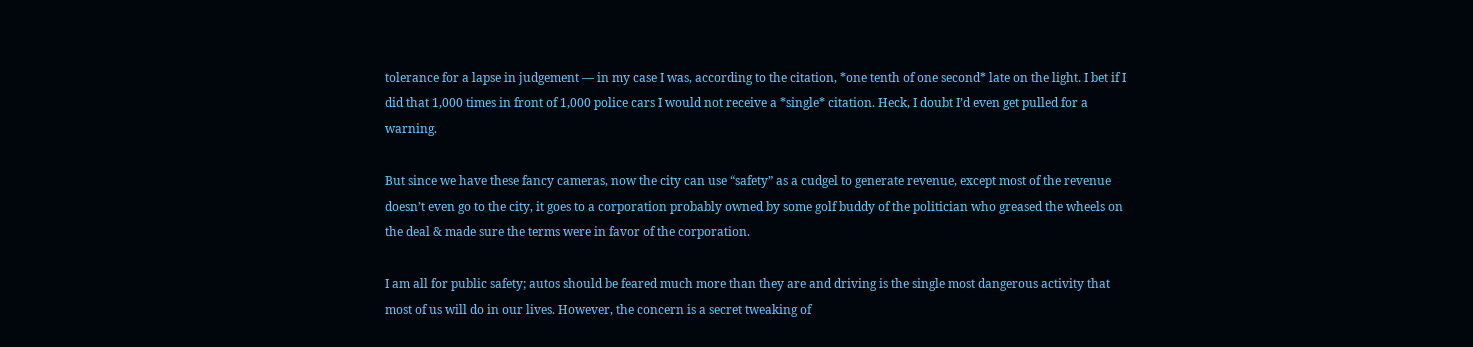tolerance for a lapse in judgement — in my case I was, according to the citation, *one tenth of one second* late on the light. I bet if I did that 1,000 times in front of 1,000 police cars I would not receive a *single* citation. Heck, I doubt I’d even get pulled for a warning.

But since we have these fancy cameras, now the city can use “safety” as a cudgel to generate revenue, except most of the revenue doesn’t even go to the city, it goes to a corporation probably owned by some golf buddy of the politician who greased the wheels on the deal & made sure the terms were in favor of the corporation.

I am all for public safety; autos should be feared much more than they are and driving is the single most dangerous activity that most of us will do in our lives. However, the concern is a secret tweaking of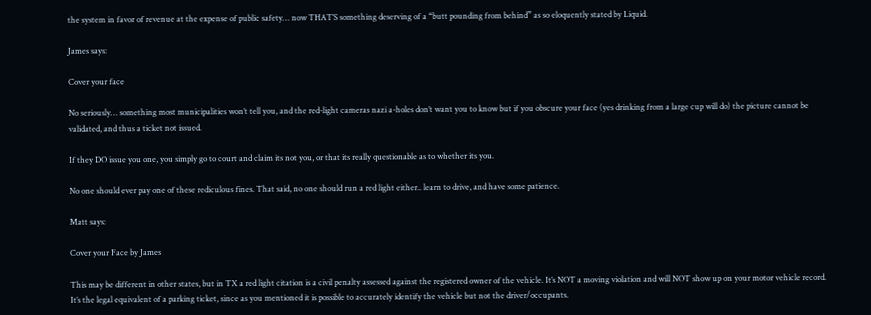the system in favor of revenue at the expense of public safety… now THAT’S something deserving of a “butt pounding from behind” as so eloquently stated by Liquid.

James says:

Cover your face

No seriously… something most municipalities won’t tell you, and the red-light cameras nazi a-holes don’t want you to know but if you obscure your face (yes drinking from a large cup will do) the picture cannot be validated, and thus a ticket not issued.

If they DO issue you one, you simply go to court and claim its not you, or that its really questionable as to whether its you.

No one should ever pay one of these rediculous fines. That said, no one should run a red light either.. learn to drive, and have some patience.

Matt says:

Cover your Face by James

This may be different in other states, but in TX a red light citation is a civil penalty assessed against the registered owner of the vehicle. It’s NOT a moving violation and will NOT show up on your motor vehicle record. It’s the legal equivalent of a parking ticket, since as you mentioned it is possible to accurately identify the vehicle but not the driver/occupants.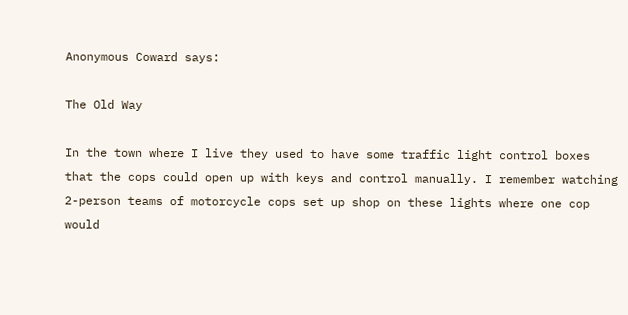Anonymous Coward says:

The Old Way

In the town where I live they used to have some traffic light control boxes that the cops could open up with keys and control manually. I remember watching 2-person teams of motorcycle cops set up shop on these lights where one cop would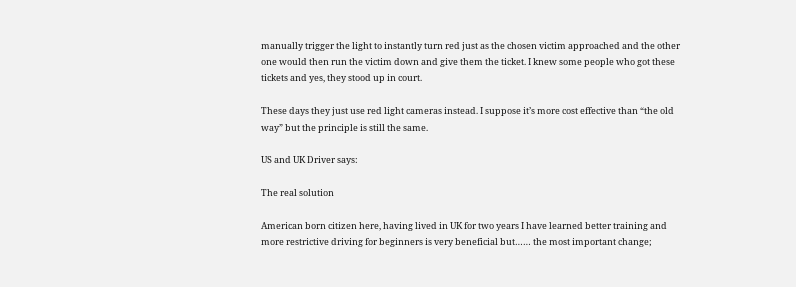manually trigger the light to instantly turn red just as the chosen victim approached and the other one would then run the victim down and give them the ticket. I knew some people who got these tickets and yes, they stood up in court.

These days they just use red light cameras instead. I suppose it’s more cost effective than “the old way” but the principle is still the same.

US and UK Driver says:

The real solution

American born citizen here, having lived in UK for two years I have learned better training and more restrictive driving for beginners is very beneficial but…… the most important change;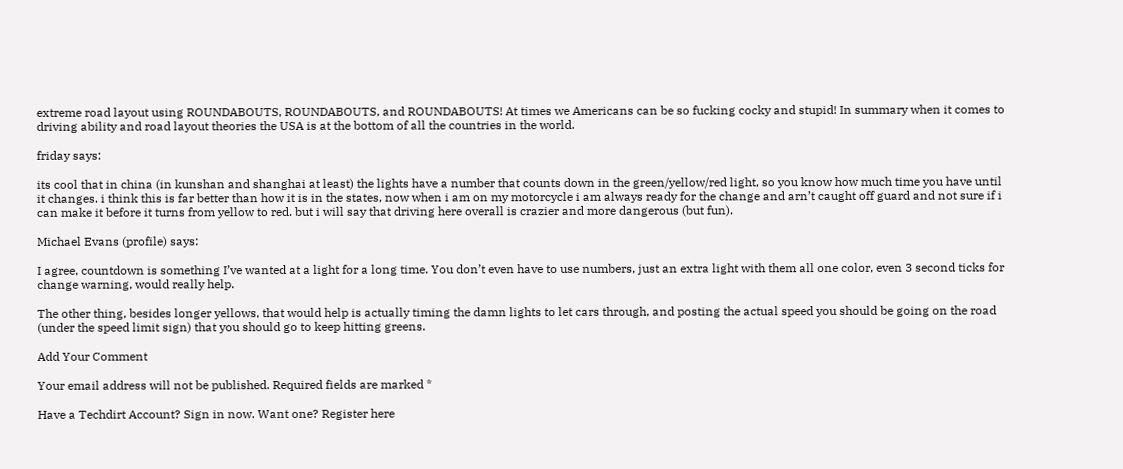extreme road layout using ROUNDABOUTS, ROUNDABOUTS, and ROUNDABOUTS! At times we Americans can be so fucking cocky and stupid! In summary when it comes to driving ability and road layout theories the USA is at the bottom of all the countries in the world.

friday says:

its cool that in china (in kunshan and shanghai at least) the lights have a number that counts down in the green/yellow/red light, so you know how much time you have until it changes. i think this is far better than how it is in the states, now when i am on my motorcycle i am always ready for the change and arn’t caught off guard and not sure if i can make it before it turns from yellow to red. but i will say that driving here overall is crazier and more dangerous (but fun).

Michael Evans (profile) says:

I agree, countdown is something I’ve wanted at a light for a long time. You don’t even have to use numbers, just an extra light with them all one color, even 3 second ticks for change warning, would really help.

The other thing, besides longer yellows, that would help is actually timing the damn lights to let cars through, and posting the actual speed you should be going on the road (under the speed limit sign) that you should go to keep hitting greens.

Add Your Comment

Your email address will not be published. Required fields are marked *

Have a Techdirt Account? Sign in now. Want one? Register here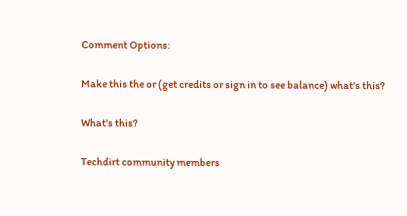Comment Options:

Make this the or (get credits or sign in to see balance) what's this?

What's this?

Techdirt community members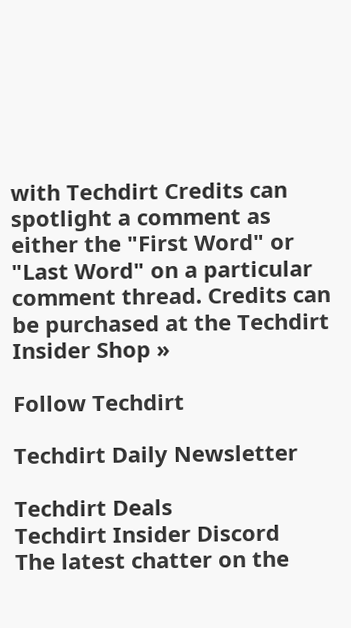with Techdirt Credits can spotlight a comment as either the "First Word" or "Last Word" on a particular comment thread. Credits can be purchased at the Techdirt Insider Shop »

Follow Techdirt

Techdirt Daily Newsletter

Techdirt Deals
Techdirt Insider Discord
The latest chatter on the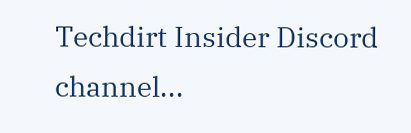Techdirt Insider Discord channel...